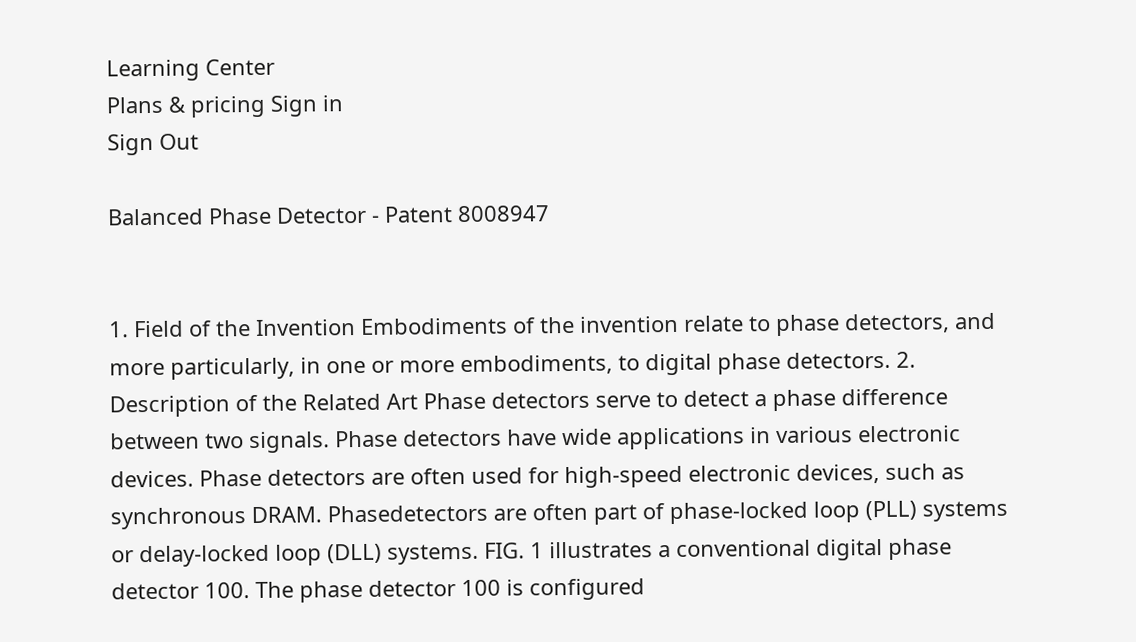Learning Center
Plans & pricing Sign in
Sign Out

Balanced Phase Detector - Patent 8008947


1. Field of the Invention Embodiments of the invention relate to phase detectors, and more particularly, in one or more embodiments, to digital phase detectors. 2. Description of the Related Art Phase detectors serve to detect a phase difference between two signals. Phase detectors have wide applications in various electronic devices. Phase detectors are often used for high-speed electronic devices, such as synchronous DRAM. Phasedetectors are often part of phase-locked loop (PLL) systems or delay-locked loop (DLL) systems. FIG. 1 illustrates a conventional digital phase detector 100. The phase detector 100 is configured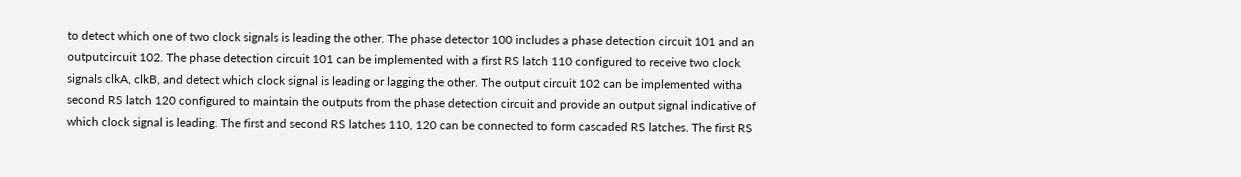to detect which one of two clock signals is leading the other. The phase detector 100 includes a phase detection circuit 101 and an outputcircuit 102. The phase detection circuit 101 can be implemented with a first RS latch 110 configured to receive two clock signals clkA, clkB, and detect which clock signal is leading or lagging the other. The output circuit 102 can be implemented witha second RS latch 120 configured to maintain the outputs from the phase detection circuit and provide an output signal indicative of which clock signal is leading. The first and second RS latches 110, 120 can be connected to form cascaded RS latches. The first RS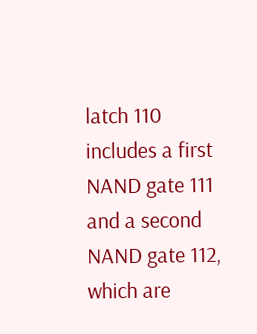latch 110 includes a first NAND gate 111 and a second NAND gate 112, which are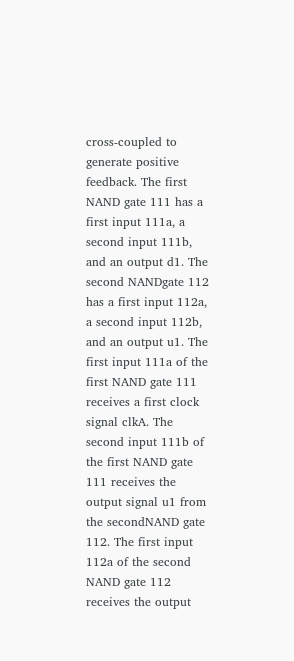cross-coupled to generate positive feedback. The first NAND gate 111 has a first input 111a, a second input 111b, and an output d1. The second NANDgate 112 has a first input 112a, a second input 112b, and an output u1. The first input 111a of the first NAND gate 111 receives a first clock signal clkA. The second input 111b of the first NAND gate 111 receives the output signal u1 from the secondNAND gate 112. The first input 112a of the second NAND gate 112 receives the output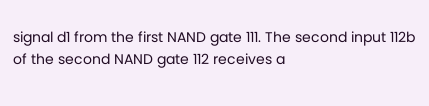signal d1 from the first NAND gate 111. The second input 112b of the second NAND gate 112 receives a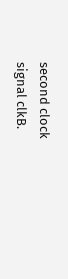second clock signal clkB.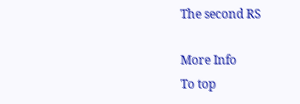The second RS

More Info
To top